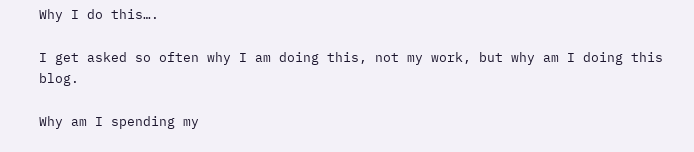Why I do this….

I get asked so often why I am doing this, not my work, but why am I doing this blog.

Why am I spending my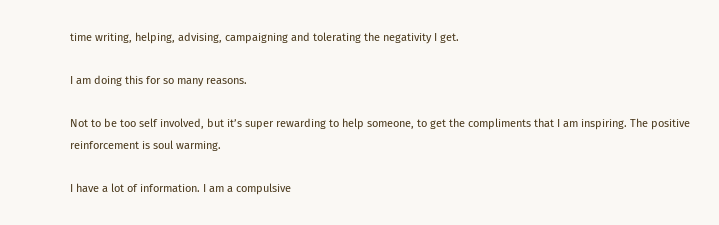time writing, helping, advising, campaigning and tolerating the negativity I get.

I am doing this for so many reasons.

Not to be too self involved, but it’s super rewarding to help someone, to get the compliments that I am inspiring. The positive reinforcement is soul warming.

I have a lot of information. I am a compulsive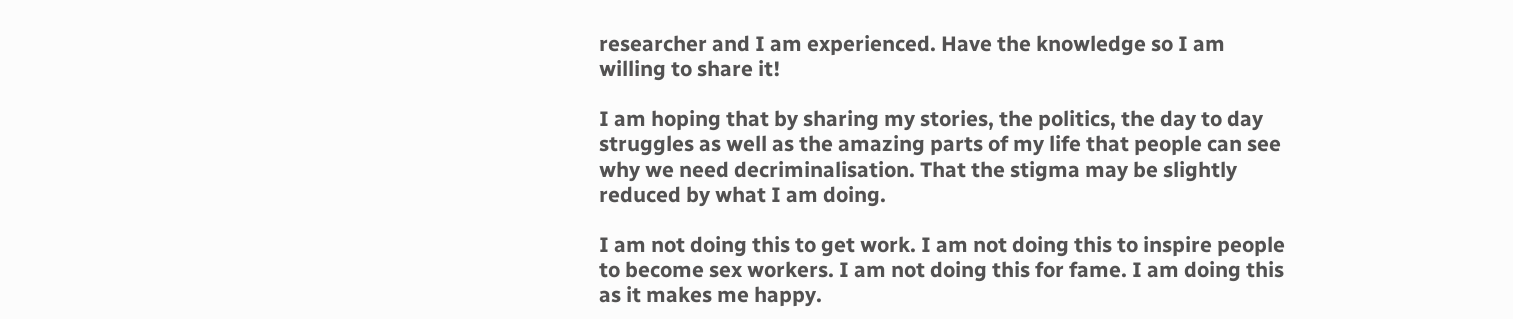researcher and I am experienced. Have the knowledge so I am willing to share it!

I am hoping that by sharing my stories, the politics, the day to day struggles as well as the amazing parts of my life that people can see why we need decriminalisation. That the stigma may be slightly reduced by what I am doing.

I am not doing this to get work. I am not doing this to inspire people to become sex workers. I am not doing this for fame. I am doing this as it makes me happy.